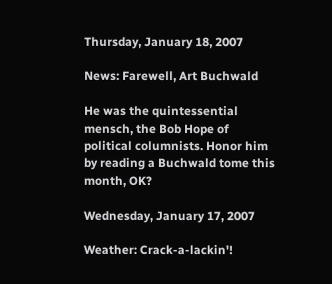Thursday, January 18, 2007

News: Farewell, Art Buchwald

He was the quintessential mensch, the Bob Hope of political columnists. Honor him by reading a Buchwald tome this month, OK?

Wednesday, January 17, 2007

Weather: Crack-a-lackin'!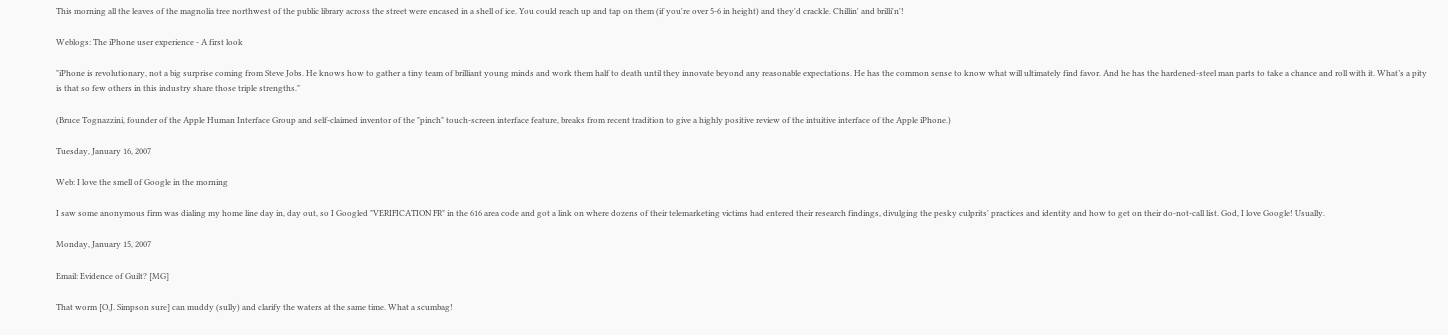This morning all the leaves of the magnolia tree northwest of the public library across the street were encased in a shell of ice. You could reach up and tap on them (if you're over 5-6 in height) and they'd crackle. Chillin' and brilli'n'!

Weblogs: The iPhone user experience - A first look

"iPhone is revolutionary, not a big surprise coming from Steve Jobs. He knows how to gather a tiny team of brilliant young minds and work them half to death until they innovate beyond any reasonable expectations. He has the common sense to know what will ultimately find favor. And he has the hardened-steel man parts to take a chance and roll with it. What’s a pity is that so few others in this industry share those triple strengths."

(Bruce Tognazzini, founder of the Apple Human Interface Group and self-claimed inventor of the "pinch" touch-screen interface feature, breaks from recent tradition to give a highly positive review of the intuitive interface of the Apple iPhone.)

Tuesday, January 16, 2007

Web: I love the smell of Google in the morning

I saw some anonymous firm was dialing my home line day in, day out, so I Googled "VERIFICATION FR" in the 616 area code and got a link on where dozens of their telemarketing victims had entered their research findings, divulging the pesky culprits' practices and identity and how to get on their do-not-call list. God, I love Google! Usually.

Monday, January 15, 2007

Email: Evidence of Guilt? [MG]

That worm [O.J. Simpson sure] can muddy (sully) and clarify the waters at the same time. What a scumbag!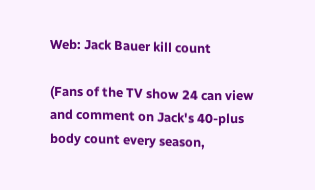Web: Jack Bauer kill count

(Fans of the TV show 24 can view and comment on Jack's 40-plus body count every season,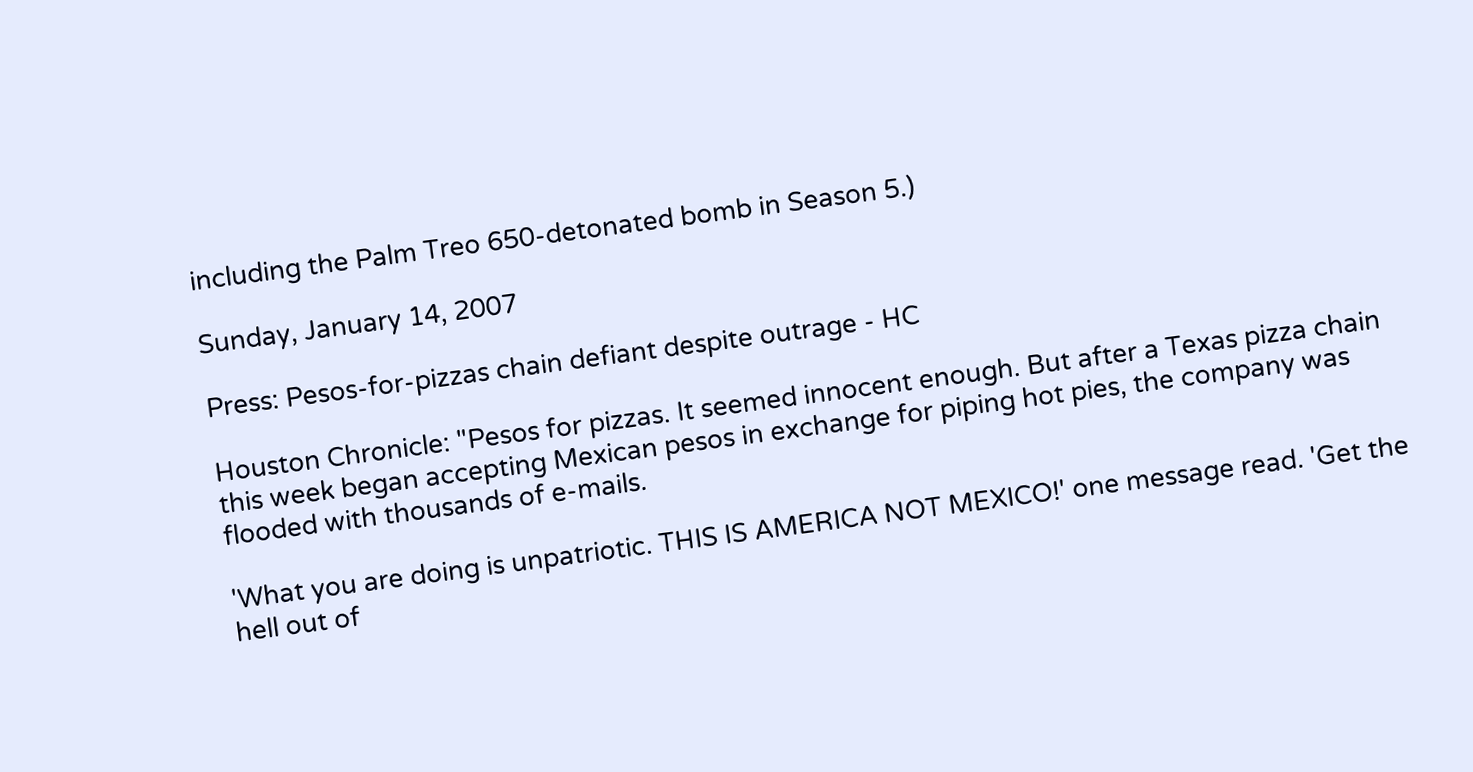including the Palm Treo 650-detonated bomb in Season 5.)

Sunday, January 14, 2007

Press: Pesos-for-pizzas chain defiant despite outrage - HC

Houston Chronicle: "Pesos for pizzas. It seemed innocent enough. But after a Texas pizza chain this week began accepting Mexican pesos in exchange for piping hot pies, the company was flooded with thousands of e-mails.

'What you are doing is unpatriotic. THIS IS AMERICA NOT MEXICO!' one message read. 'Get the hell out of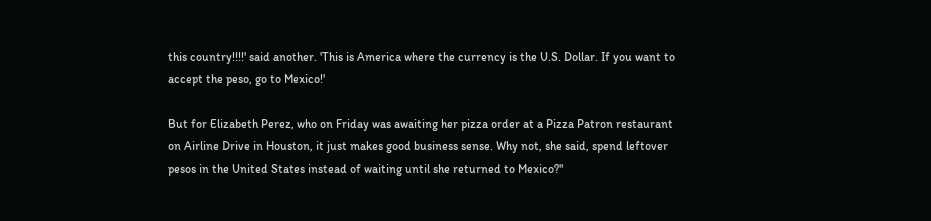this country!!!!' said another. 'This is America where the currency is the U.S. Dollar. If you want to accept the peso, go to Mexico!'

But for Elizabeth Perez, who on Friday was awaiting her pizza order at a Pizza Patron restaurant on Airline Drive in Houston, it just makes good business sense. Why not, she said, spend leftover pesos in the United States instead of waiting until she returned to Mexico?"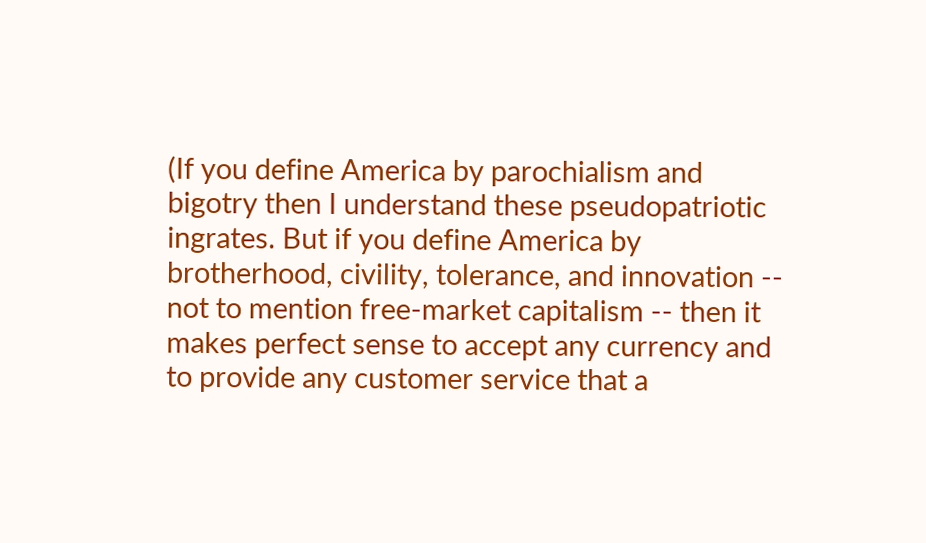(If you define America by parochialism and bigotry then I understand these pseudopatriotic ingrates. But if you define America by brotherhood, civility, tolerance, and innovation -- not to mention free-market capitalism -- then it makes perfect sense to accept any currency and to provide any customer service that a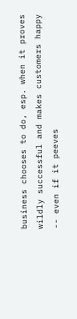business chooses to do, esp. when it proves wildly successful and makes customers happy -- even if it peeves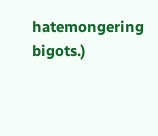hatemongering bigots.)